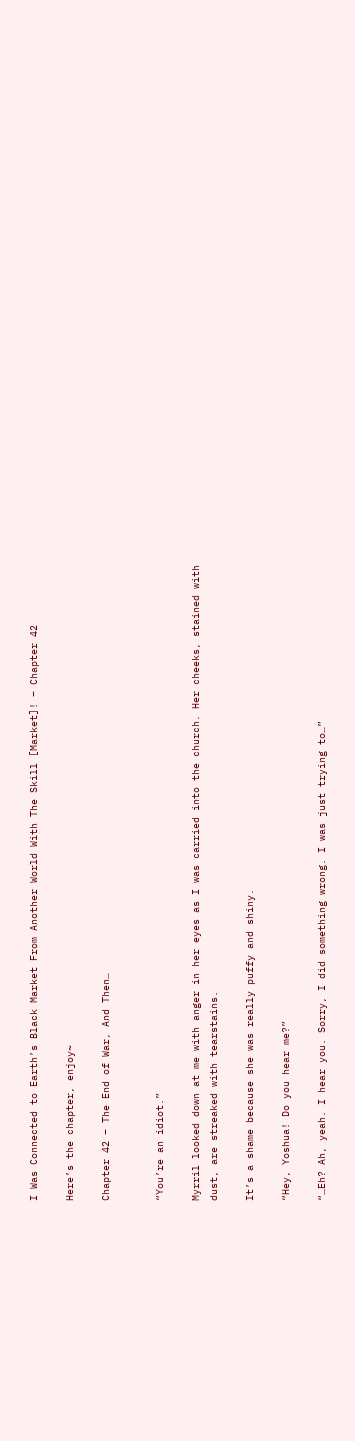I Was Connected to Earth’s Black Market From Another World With The Skill [Market]! – Chapter 42

Here’s the chapter, enjoy~

Chapter 42 – The End of War, And Then…


“You’re an idiot.”

Myrril looked down at me with anger in her eyes as I was carried into the church. Her cheeks, stained with dust, are streaked with tearstains.

It’s a shame because she was really puffy and shiny.

“Hey, Yoshua! Do you hear me?”

“…Eh? Ah, yeah. I hear you. Sorry, I did something wrong. I was just trying to…”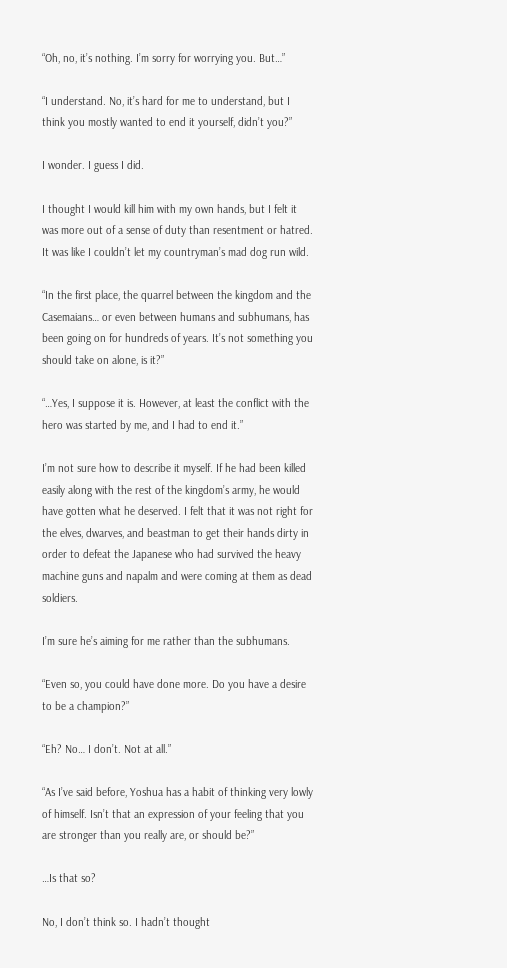“Oh, no, it’s nothing. I’m sorry for worrying you. But…”

“I understand. No, it’s hard for me to understand, but I think you mostly wanted to end it yourself, didn’t you?”

I wonder. I guess I did.

I thought I would kill him with my own hands, but I felt it was more out of a sense of duty than resentment or hatred. It was like I couldn’t let my countryman’s mad dog run wild.

“In the first place, the quarrel between the kingdom and the Casemaians… or even between humans and subhumans, has been going on for hundreds of years. It’s not something you should take on alone, is it?”

“…Yes, I suppose it is. However, at least the conflict with the hero was started by me, and I had to end it.”

I’m not sure how to describe it myself. If he had been killed easily along with the rest of the kingdom’s army, he would have gotten what he deserved. I felt that it was not right for the elves, dwarves, and beastman to get their hands dirty in order to defeat the Japanese who had survived the heavy machine guns and napalm and were coming at them as dead soldiers.

I’m sure he’s aiming for me rather than the subhumans.

“Even so, you could have done more. Do you have a desire to be a champion?”

“Eh? No… I don’t. Not at all.”

“As I’ve said before, Yoshua has a habit of thinking very lowly of himself. Isn’t that an expression of your feeling that you are stronger than you really are, or should be?”

…Is that so?

No, I don’t think so. I hadn’t thought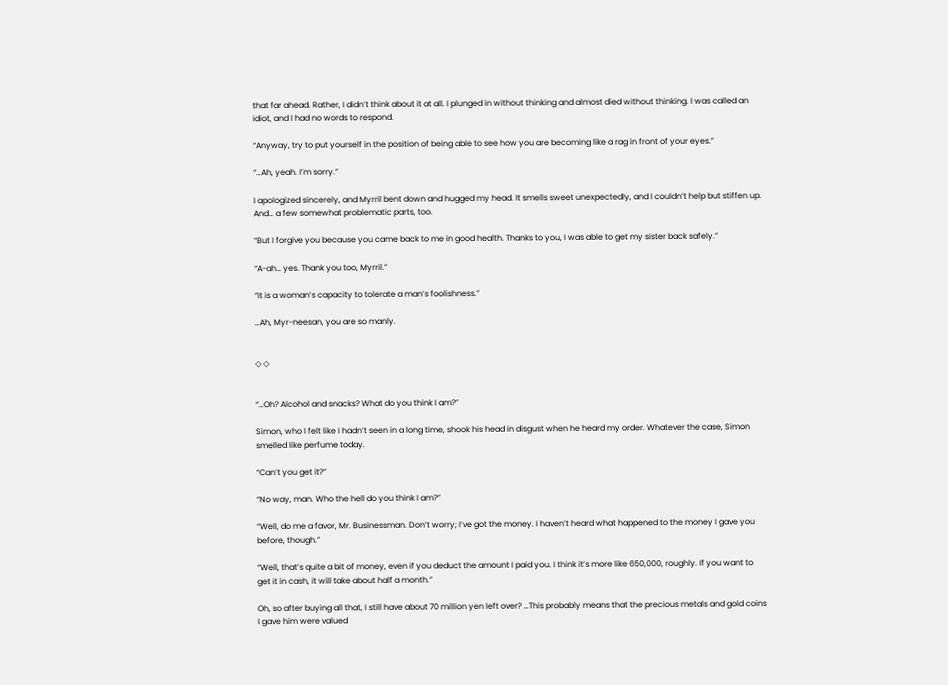that far ahead. Rather, I didn’t think about it at all. I plunged in without thinking and almost died without thinking. I was called an idiot, and I had no words to respond.

“Anyway, try to put yourself in the position of being able to see how you are becoming like a rag in front of your eyes.”

“…Ah, yeah. I’m sorry.”

I apologized sincerely, and Myrril bent down and hugged my head. It smells sweet unexpectedly, and I couldn’t help but stiffen up. And… a few somewhat problematic parts, too.

“But I forgive you because you came back to me in good health. Thanks to you, I was able to get my sister back safely.”

“A-ah… yes. Thank you too, Myrril.”

“It is a woman’s capacity to tolerate a man’s foolishness.”

…Ah, Myr-neesan, you are so manly.


◇ ◇


“…Oh? Alcohol and snacks? What do you think I am?”

Simon, who I felt like I hadn’t seen in a long time, shook his head in disgust when he heard my order. Whatever the case, Simon smelled like perfume today.

“Can’t you get it?”

“No way, man. Who the hell do you think I am?”

“Well, do me a favor, Mr. Businessman. Don’t worry; I’ve got the money. I haven’t heard what happened to the money I gave you before, though.”

“Well, that’s quite a bit of money, even if you deduct the amount I paid you. I think it’s more like 650,000, roughly. If you want to get it in cash, it will take about half a month.”

Oh, so after buying all that, I still have about 70 million yen left over? …This probably means that the precious metals and gold coins I gave him were valued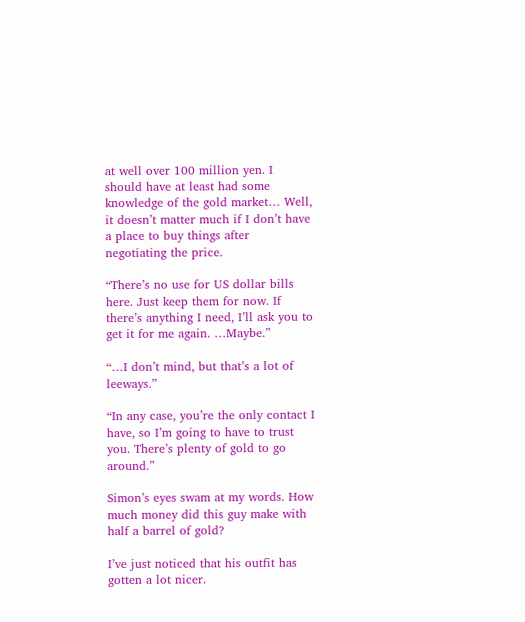at well over 100 million yen. I should have at least had some knowledge of the gold market… Well, it doesn’t matter much if I don’t have a place to buy things after negotiating the price.

“There’s no use for US dollar bills here. Just keep them for now. If there’s anything I need, I’ll ask you to get it for me again. …Maybe.”

“…I don’t mind, but that’s a lot of leeways.”

“In any case, you’re the only contact I have, so I’m going to have to trust you. There’s plenty of gold to go around.”

Simon’s eyes swam at my words. How much money did this guy make with half a barrel of gold?

I’ve just noticed that his outfit has gotten a lot nicer.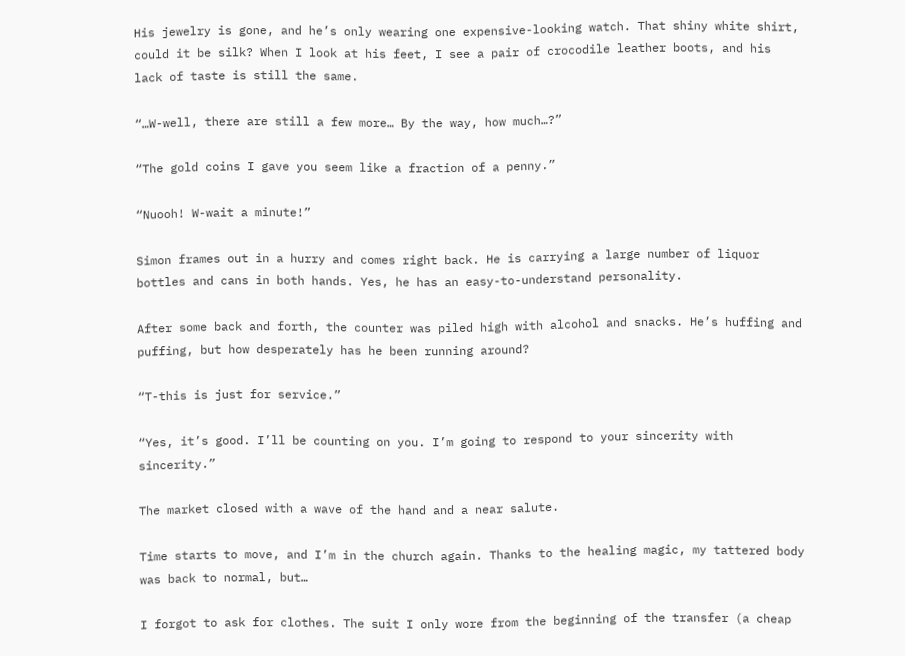His jewelry is gone, and he’s only wearing one expensive-looking watch. That shiny white shirt, could it be silk? When I look at his feet, I see a pair of crocodile leather boots, and his lack of taste is still the same.

“…W-well, there are still a few more… By the way, how much…?”

“The gold coins I gave you seem like a fraction of a penny.”

“Nuooh! W-wait a minute!”

Simon frames out in a hurry and comes right back. He is carrying a large number of liquor bottles and cans in both hands. Yes, he has an easy-to-understand personality.

After some back and forth, the counter was piled high with alcohol and snacks. He’s huffing and puffing, but how desperately has he been running around?

“T-this is just for service.”

“Yes, it’s good. I’ll be counting on you. I’m going to respond to your sincerity with sincerity.”

The market closed with a wave of the hand and a near salute.

Time starts to move, and I’m in the church again. Thanks to the healing magic, my tattered body was back to normal, but…

I forgot to ask for clothes. The suit I only wore from the beginning of the transfer (a cheap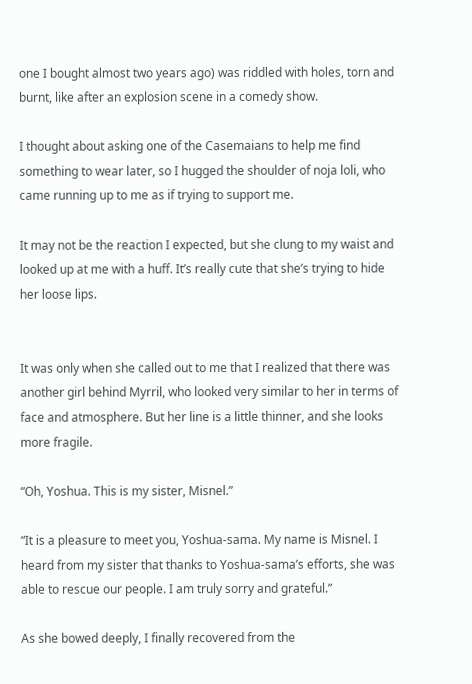one I bought almost two years ago) was riddled with holes, torn and burnt, like after an explosion scene in a comedy show.

I thought about asking one of the Casemaians to help me find something to wear later, so I hugged the shoulder of noja loli, who came running up to me as if trying to support me.

It may not be the reaction I expected, but she clung to my waist and looked up at me with a huff. It’s really cute that she’s trying to hide her loose lips.


It was only when she called out to me that I realized that there was another girl behind Myrril, who looked very similar to her in terms of face and atmosphere. But her line is a little thinner, and she looks more fragile.

“Oh, Yoshua. This is my sister, Misnel.”

“It is a pleasure to meet you, Yoshua-sama. My name is Misnel. I heard from my sister that thanks to Yoshua-sama’s efforts, she was able to rescue our people. I am truly sorry and grateful.”

As she bowed deeply, I finally recovered from the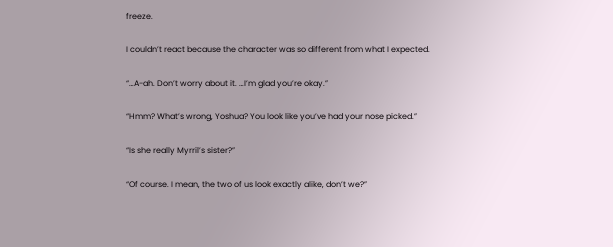freeze.

I couldn’t react because the character was so different from what I expected.

“…A-ah. Don’t worry about it. …I’m glad you’re okay.”

“Hmm? What’s wrong, Yoshua? You look like you’ve had your nose picked.”

“Is she really Myrril’s sister?”

“Of course. I mean, the two of us look exactly alike, don’t we?”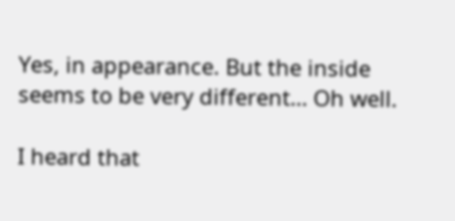Yes, in appearance. But the inside seems to be very different… Oh well.

I heard that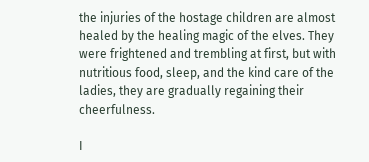the injuries of the hostage children are almost healed by the healing magic of the elves. They were frightened and trembling at first, but with nutritious food, sleep, and the kind care of the ladies, they are gradually regaining their cheerfulness.

I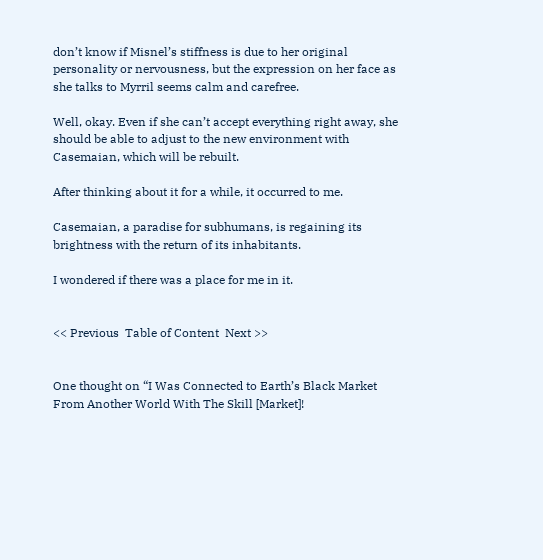don’t know if Misnel’s stiffness is due to her original personality or nervousness, but the expression on her face as she talks to Myrril seems calm and carefree.

Well, okay. Even if she can’t accept everything right away, she should be able to adjust to the new environment with Casemaian, which will be rebuilt.

After thinking about it for a while, it occurred to me.

Casemaian, a paradise for subhumans, is regaining its brightness with the return of its inhabitants.

I wondered if there was a place for me in it.


<< Previous  Table of Content  Next >>


One thought on “I Was Connected to Earth’s Black Market From Another World With The Skill [Market]!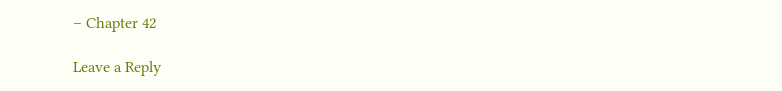– Chapter 42

Leave a Reply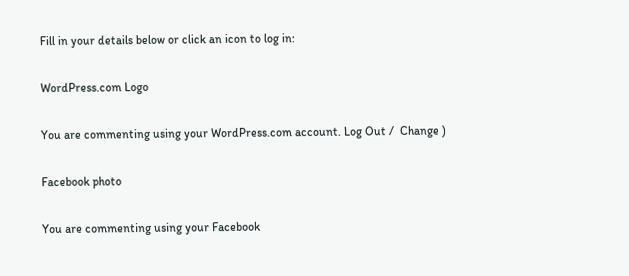Fill in your details below or click an icon to log in:

WordPress.com Logo

You are commenting using your WordPress.com account. Log Out /  Change )

Facebook photo

You are commenting using your Facebook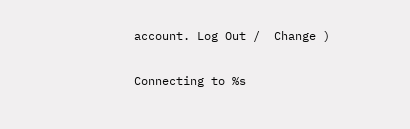account. Log Out /  Change )

Connecting to %s